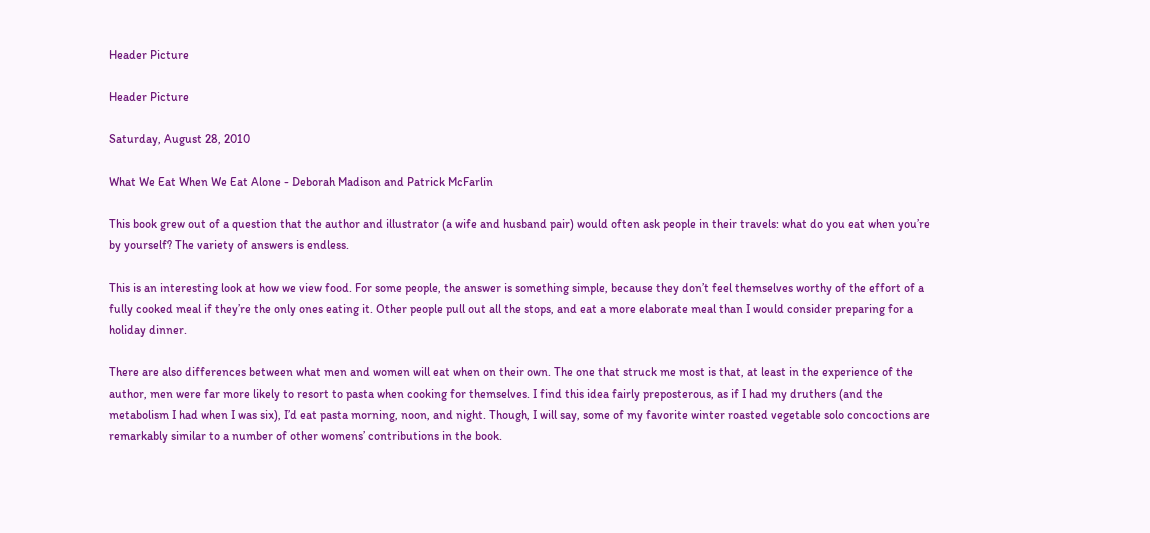Header Picture

Header Picture

Saturday, August 28, 2010

What We Eat When We Eat Alone - Deborah Madison and Patrick McFarlin

This book grew out of a question that the author and illustrator (a wife and husband pair) would often ask people in their travels: what do you eat when you’re by yourself? The variety of answers is endless.

This is an interesting look at how we view food. For some people, the answer is something simple, because they don’t feel themselves worthy of the effort of a fully cooked meal if they’re the only ones eating it. Other people pull out all the stops, and eat a more elaborate meal than I would consider preparing for a holiday dinner.

There are also differences between what men and women will eat when on their own. The one that struck me most is that, at least in the experience of the author, men were far more likely to resort to pasta when cooking for themselves. I find this idea fairly preposterous, as if I had my druthers (and the metabolism I had when I was six), I’d eat pasta morning, noon, and night. Though, I will say, some of my favorite winter roasted vegetable solo concoctions are remarkably similar to a number of other womens’ contributions in the book.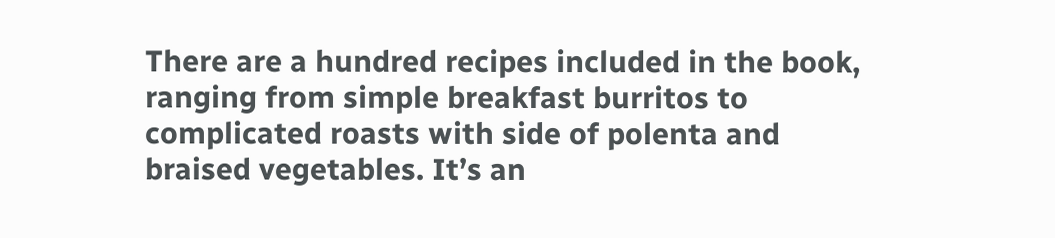There are a hundred recipes included in the book, ranging from simple breakfast burritos to complicated roasts with side of polenta and braised vegetables. It’s an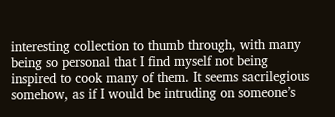interesting collection to thumb through, with many being so personal that I find myself not being inspired to cook many of them. It seems sacrilegious somehow, as if I would be intruding on someone’s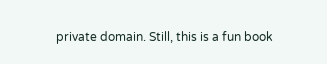private domain. Still, this is a fun book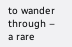to wander through – a rare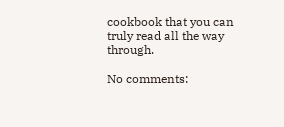cookbook that you can truly read all the way through.

No comments: